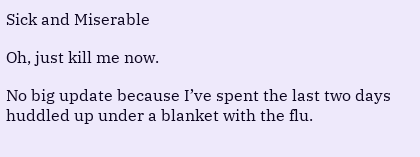Sick and Miserable

Oh, just kill me now.

No big update because I’ve spent the last two days huddled up under a blanket with the flu.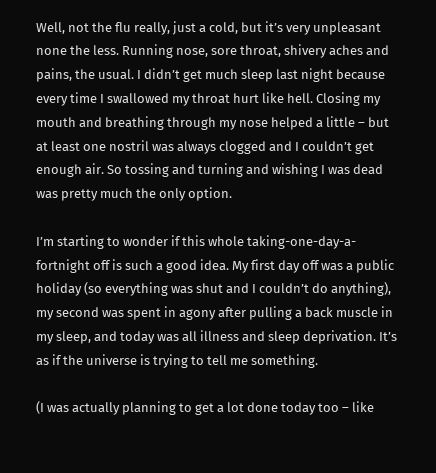Well, not the flu really, just a cold, but it’s very unpleasant none the less. Running nose, sore throat, shivery aches and pains, the usual. I didn’t get much sleep last night because every time I swallowed my throat hurt like hell. Closing my mouth and breathing through my nose helped a little – but at least one nostril was always clogged and I couldn’t get enough air. So tossing and turning and wishing I was dead was pretty much the only option.

I’m starting to wonder if this whole taking-one-day-a-fortnight off is such a good idea. My first day off was a public holiday (so everything was shut and I couldn’t do anything), my second was spent in agony after pulling a back muscle in my sleep, and today was all illness and sleep deprivation. It’s as if the universe is trying to tell me something.

(I was actually planning to get a lot done today too – like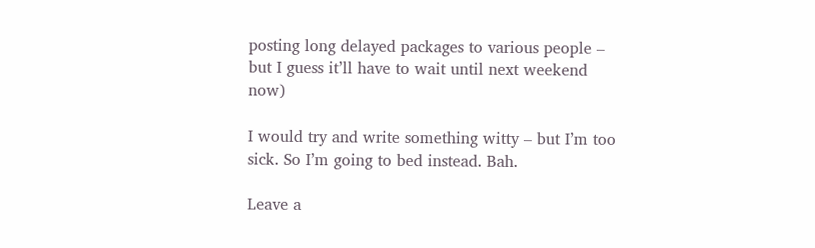posting long delayed packages to various people – but I guess it’ll have to wait until next weekend now)

I would try and write something witty – but I’m too sick. So I’m going to bed instead. Bah.

Leave a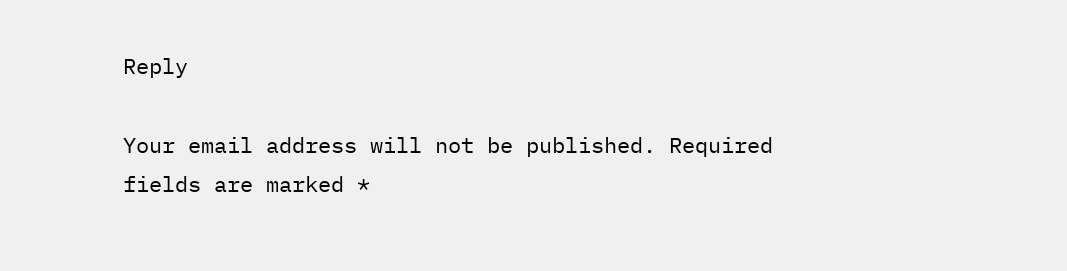Reply

Your email address will not be published. Required fields are marked *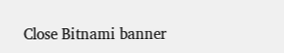Close Bitnami banner